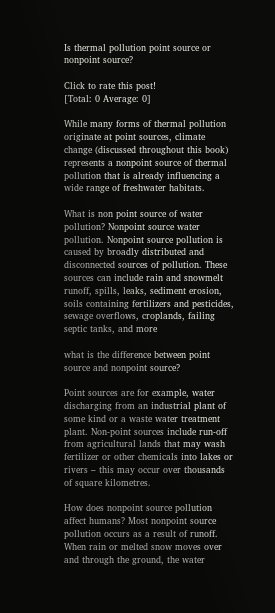Is thermal pollution point source or nonpoint source?

Click to rate this post!
[Total: 0 Average: 0]

While many forms of thermal pollution originate at point sources, climate change (discussed throughout this book) represents a nonpoint source of thermal pollution that is already influencing a wide range of freshwater habitats.

What is non point source of water pollution? Nonpoint source water pollution. Nonpoint source pollution is caused by broadly distributed and disconnected sources of pollution. These sources can include rain and snowmelt runoff, spills, leaks, sediment erosion, soils containing fertilizers and pesticides, sewage overflows, croplands, failing septic tanks, and more

what is the difference between point source and nonpoint source?

Point sources are for example, water discharging from an industrial plant of some kind or a waste water treatment plant. Non-point sources include run-off from agricultural lands that may wash fertilizer or other chemicals into lakes or rivers – this may occur over thousands of square kilometres.

How does nonpoint source pollution affect humans? Most nonpoint source pollution occurs as a result of runoff. When rain or melted snow moves over and through the ground, the water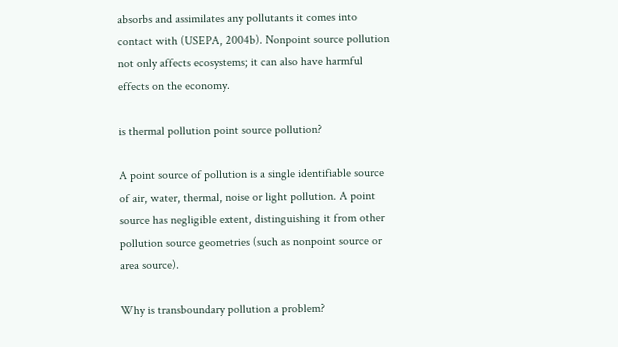absorbs and assimilates any pollutants it comes into contact with (USEPA, 2004b). Nonpoint source pollution not only affects ecosystems; it can also have harmful effects on the economy.

is thermal pollution point source pollution?

A point source of pollution is a single identifiable source of air, water, thermal, noise or light pollution. A point source has negligible extent, distinguishing it from other pollution source geometries (such as nonpoint source or area source).

Why is transboundary pollution a problem?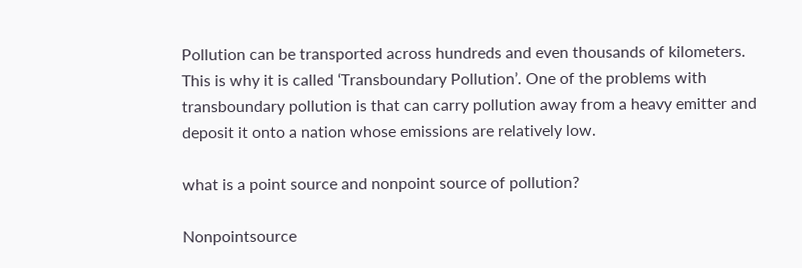Pollution can be transported across hundreds and even thousands of kilometers. This is why it is called ‘Transboundary Pollution’. One of the problems with transboundary pollution is that can carry pollution away from a heavy emitter and deposit it onto a nation whose emissions are relatively low.

what is a point source and nonpoint source of pollution?

Nonpointsource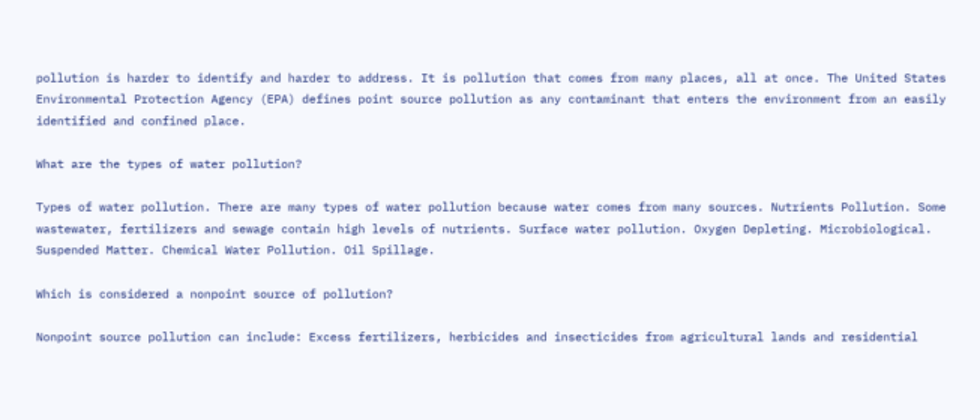pollution is harder to identify and harder to address. It is pollution that comes from many places, all at once. The United States Environmental Protection Agency (EPA) defines point source pollution as any contaminant that enters the environment from an easily identified and confined place.

What are the types of water pollution?

Types of water pollution. There are many types of water pollution because water comes from many sources. Nutrients Pollution. Some wastewater, fertilizers and sewage contain high levels of nutrients. Surface water pollution. Oxygen Depleting. Microbiological. Suspended Matter. Chemical Water Pollution. Oil Spillage.

Which is considered a nonpoint source of pollution?

Nonpoint source pollution can include: Excess fertilizers, herbicides and insecticides from agricultural lands and residential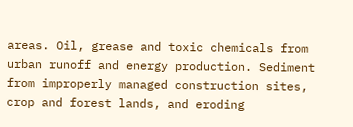areas. Oil, grease and toxic chemicals from urban runoff and energy production. Sediment from improperly managed construction sites, crop and forest lands, and eroding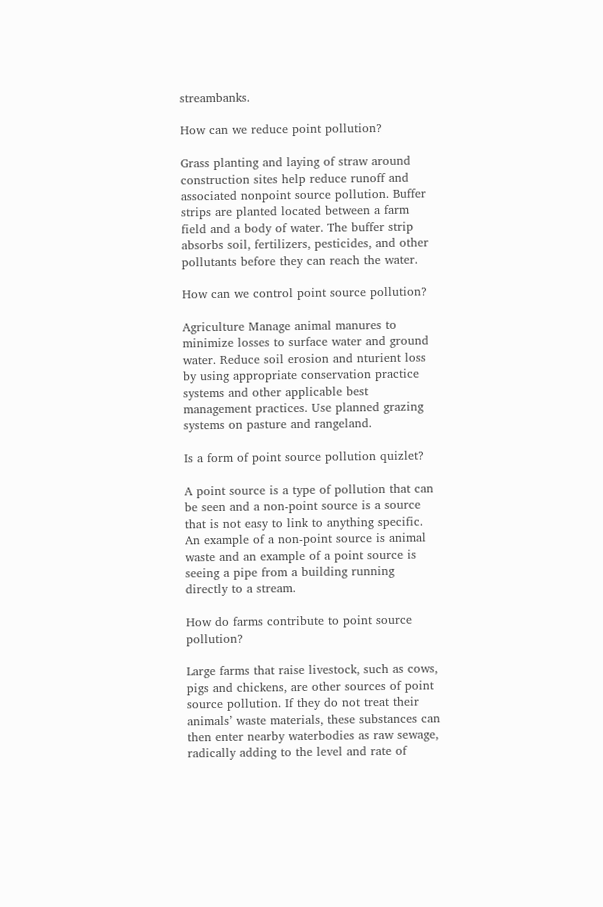streambanks.

How can we reduce point pollution?

Grass planting and laying of straw around construction sites help reduce runoff and associated nonpoint source pollution. Buffer strips are planted located between a farm field and a body of water. The buffer strip absorbs soil, fertilizers, pesticides, and other pollutants before they can reach the water.

How can we control point source pollution?

Agriculture Manage animal manures to minimize losses to surface water and ground water. Reduce soil erosion and nturient loss by using appropriate conservation practice systems and other applicable best management practices. Use planned grazing systems on pasture and rangeland.

Is a form of point source pollution quizlet?

A point source is a type of pollution that can be seen and a non-point source is a source that is not easy to link to anything specific. An example of a non-point source is animal waste and an example of a point source is seeing a pipe from a building running directly to a stream.

How do farms contribute to point source pollution?

Large farms that raise livestock, such as cows, pigs and chickens, are other sources of point source pollution. If they do not treat their animals’ waste materials, these substances can then enter nearby waterbodies as raw sewage, radically adding to the level and rate of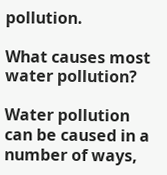pollution.

What causes most water pollution?

Water pollution can be caused in a number of ways,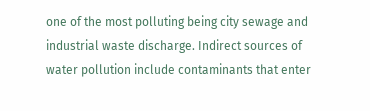one of the most polluting being city sewage and industrial waste discharge. Indirect sources of water pollution include contaminants that enter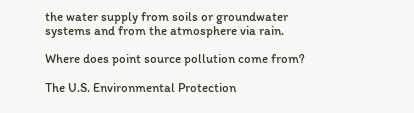the water supply from soils or groundwater systems and from the atmosphere via rain.

Where does point source pollution come from?

The U.S. Environmental Protection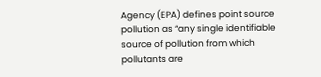Agency (EPA) defines point source pollution as “any single identifiable source of pollution from which pollutants are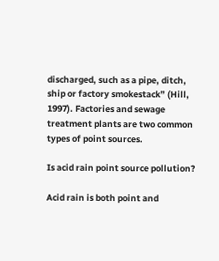discharged, such as a pipe, ditch, ship or factory smokestack” (Hill, 1997). Factories and sewage treatment plants are two common types of point sources.

Is acid rain point source pollution?

Acid rain is both point and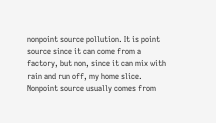nonpoint source pollution. It is point source since it can come from a factory, but non, since it can mix with rain and run off, my home slice. Nonpoint source usually comes from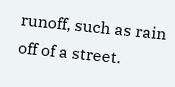runoff, such as rain off of a street.